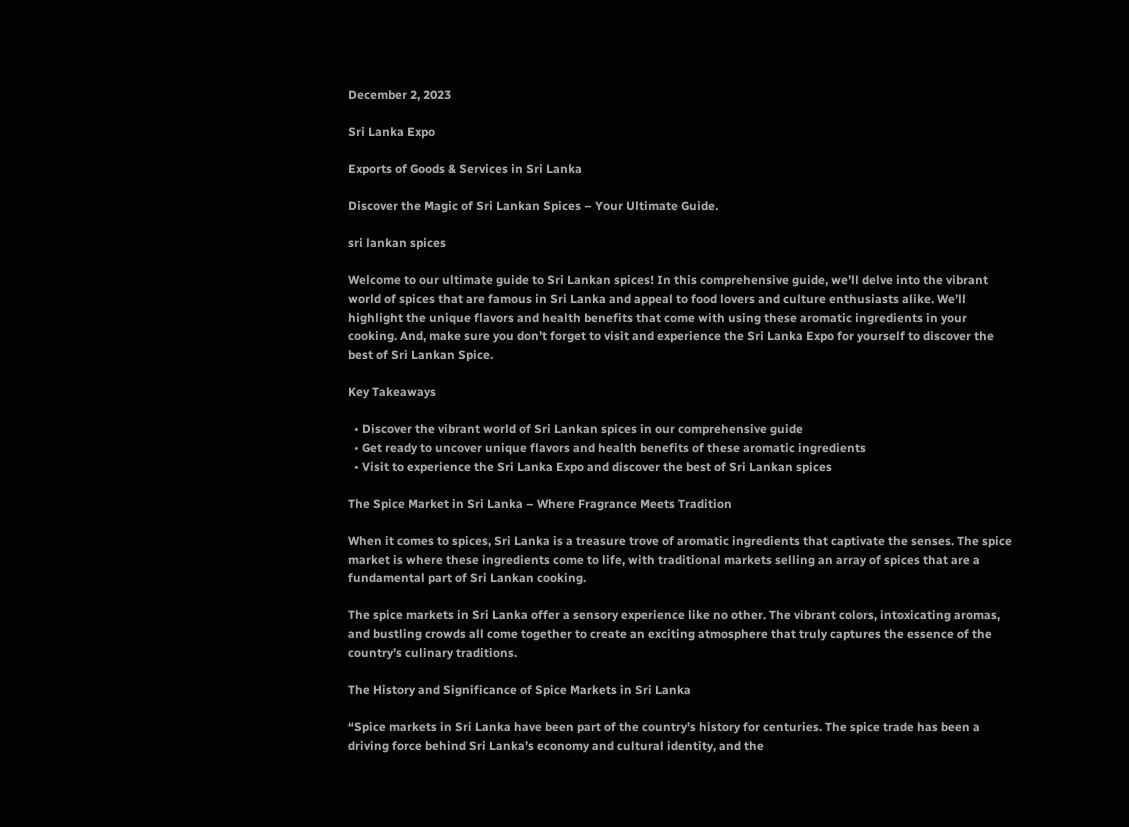December 2, 2023

Sri Lanka Expo

Exports of Goods & Services in Sri Lanka

Discover the Magic of Sri Lankan Spices – Your Ultimate Guide.

sri lankan spices

Welcome to our ultimate guide to Sri Lankan spices! In this comprehensive guide, we’ll delve into the vibrant world of spices that are famous in Sri Lanka and appeal to food lovers and culture enthusiasts alike. We’ll highlight the unique flavors and health benefits that come with using these aromatic ingredients in your cooking. And, make sure you don’t forget to visit and experience the Sri Lanka Expo for yourself to discover the best of Sri Lankan Spice.

Key Takeaways

  • Discover the vibrant world of Sri Lankan spices in our comprehensive guide
  • Get ready to uncover unique flavors and health benefits of these aromatic ingredients
  • Visit to experience the Sri Lanka Expo and discover the best of Sri Lankan spices

The Spice Market in Sri Lanka – Where Fragrance Meets Tradition

When it comes to spices, Sri Lanka is a treasure trove of aromatic ingredients that captivate the senses. The spice market is where these ingredients come to life, with traditional markets selling an array of spices that are a fundamental part of Sri Lankan cooking.

The spice markets in Sri Lanka offer a sensory experience like no other. The vibrant colors, intoxicating aromas, and bustling crowds all come together to create an exciting atmosphere that truly captures the essence of the country’s culinary traditions.

The History and Significance of Spice Markets in Sri Lanka

“Spice markets in Sri Lanka have been part of the country’s history for centuries. The spice trade has been a driving force behind Sri Lanka’s economy and cultural identity, and the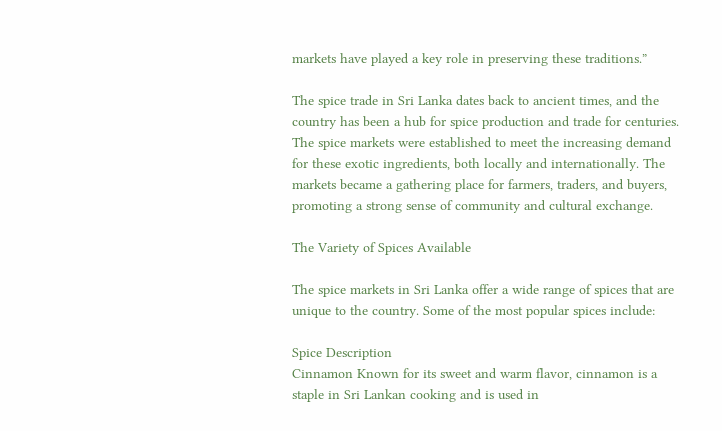markets have played a key role in preserving these traditions.”

The spice trade in Sri Lanka dates back to ancient times, and the country has been a hub for spice production and trade for centuries. The spice markets were established to meet the increasing demand for these exotic ingredients, both locally and internationally. The markets became a gathering place for farmers, traders, and buyers, promoting a strong sense of community and cultural exchange.

The Variety of Spices Available

The spice markets in Sri Lanka offer a wide range of spices that are unique to the country. Some of the most popular spices include:

Spice Description
Cinnamon Known for its sweet and warm flavor, cinnamon is a staple in Sri Lankan cooking and is used in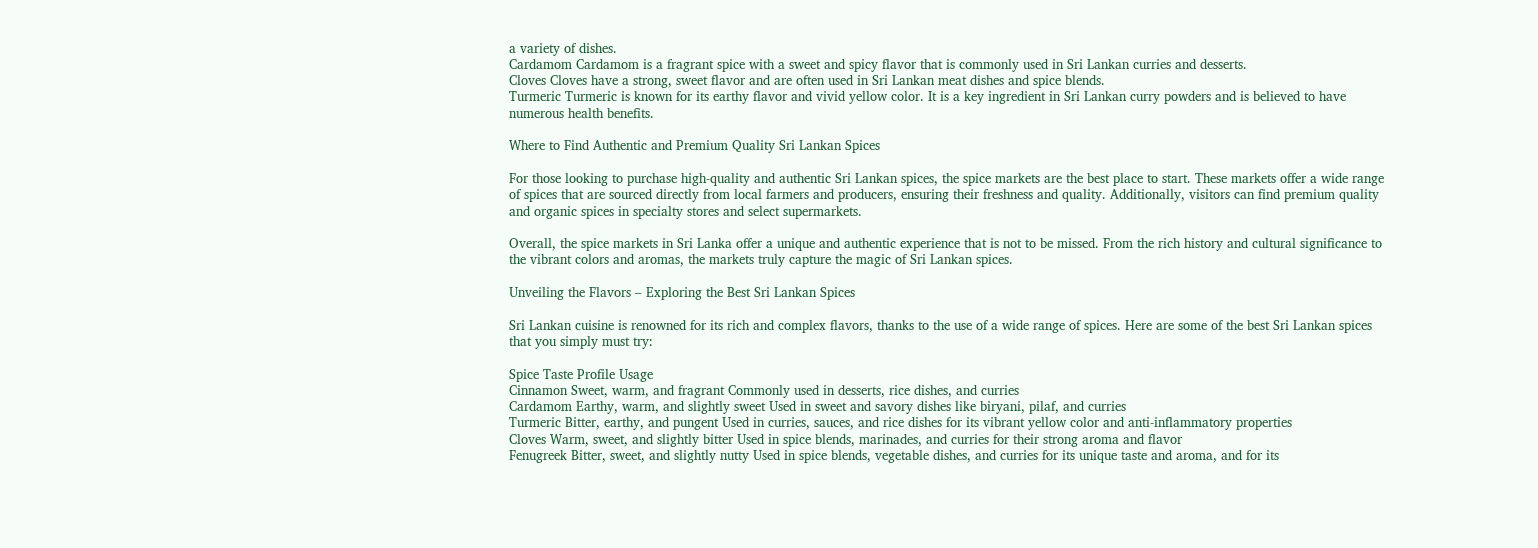a variety of dishes.
Cardamom Cardamom is a fragrant spice with a sweet and spicy flavor that is commonly used in Sri Lankan curries and desserts.
Cloves Cloves have a strong, sweet flavor and are often used in Sri Lankan meat dishes and spice blends.
Turmeric Turmeric is known for its earthy flavor and vivid yellow color. It is a key ingredient in Sri Lankan curry powders and is believed to have numerous health benefits.

Where to Find Authentic and Premium Quality Sri Lankan Spices

For those looking to purchase high-quality and authentic Sri Lankan spices, the spice markets are the best place to start. These markets offer a wide range of spices that are sourced directly from local farmers and producers, ensuring their freshness and quality. Additionally, visitors can find premium quality and organic spices in specialty stores and select supermarkets.

Overall, the spice markets in Sri Lanka offer a unique and authentic experience that is not to be missed. From the rich history and cultural significance to the vibrant colors and aromas, the markets truly capture the magic of Sri Lankan spices.

Unveiling the Flavors – Exploring the Best Sri Lankan Spices

Sri Lankan cuisine is renowned for its rich and complex flavors, thanks to the use of a wide range of spices. Here are some of the best Sri Lankan spices that you simply must try:

Spice Taste Profile Usage
Cinnamon Sweet, warm, and fragrant Commonly used in desserts, rice dishes, and curries
Cardamom Earthy, warm, and slightly sweet Used in sweet and savory dishes like biryani, pilaf, and curries
Turmeric Bitter, earthy, and pungent Used in curries, sauces, and rice dishes for its vibrant yellow color and anti-inflammatory properties
Cloves Warm, sweet, and slightly bitter Used in spice blends, marinades, and curries for their strong aroma and flavor
Fenugreek Bitter, sweet, and slightly nutty Used in spice blends, vegetable dishes, and curries for its unique taste and aroma, and for its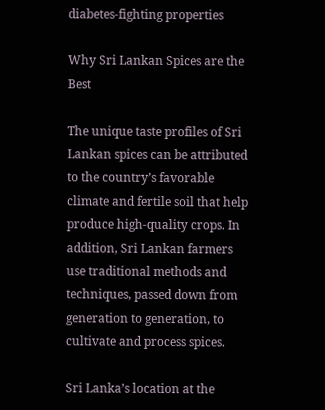diabetes-fighting properties

Why Sri Lankan Spices are the Best

The unique taste profiles of Sri Lankan spices can be attributed to the country’s favorable climate and fertile soil that help produce high-quality crops. In addition, Sri Lankan farmers use traditional methods and techniques, passed down from generation to generation, to cultivate and process spices.

Sri Lanka’s location at the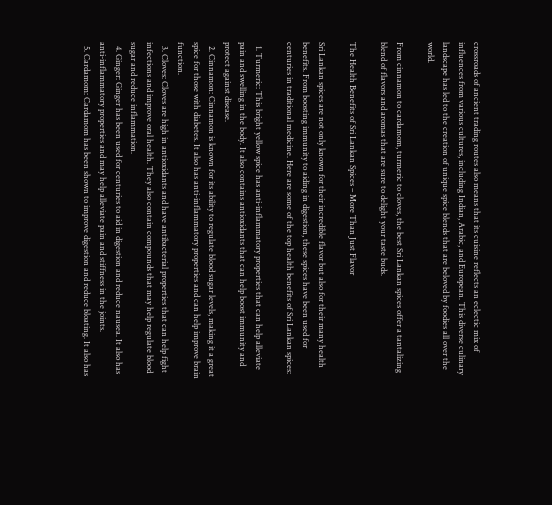crossroads of ancient trading routes also means that its cuisine reflects an eclectic mix of influences from various cultures, including Indian, Arabic, and European. This diverse culinary landscape has led to the creation of unique spice blends that are beloved by foodies all over the world.

From cinnamon to cardamom, turmeric to cloves, the best Sri Lankan spices offer a tantalizing blend of flavors and aromas that are sure to delight your taste buds.

The Health Benefits of Sri Lankan Spices – More Than Just Flavor

Sri Lankan spices are not only known for their incredible flavor but also for their many health benefits. From boosting immunity to aiding in digestion, these spices have been used for centuries in traditional medicine. Here are some of the top health benefits of Sri Lankan spices:

  1. Turmeric: This bright yellow spice has anti-inflammatory properties that can help alleviate pain and swelling in the body. It also contains antioxidants that can help boost immunity and protect against disease.
  2. Cinnamon: Cinnamon is known for its ability to regulate blood sugar levels, making it a great spice for those with diabetes. It also has anti-inflammatory properties and can help improve brain function.
  3. Cloves: Cloves are high in antioxidants and have antibacterial properties that can help fight infections and improve oral health. They also contain compounds that may help regulate blood sugar and reduce inflammation.
  4. Ginger: Ginger has been used for centuries to aid in digestion and reduce nausea. It also has anti-inflammatory properties and may help alleviate pain and stiffness in the joints.
  5. Cardamom: Cardamom has been shown to improve digestion and reduce bloating. It also has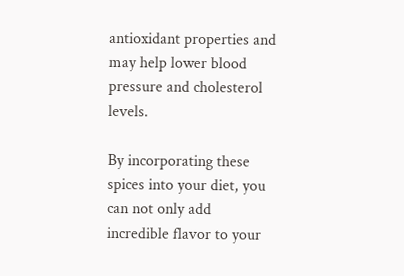antioxidant properties and may help lower blood pressure and cholesterol levels.

By incorporating these spices into your diet, you can not only add incredible flavor to your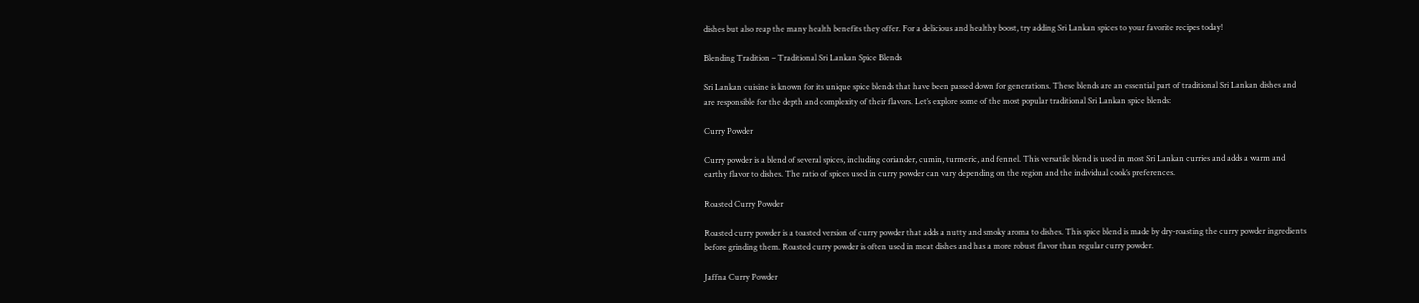dishes but also reap the many health benefits they offer. For a delicious and healthy boost, try adding Sri Lankan spices to your favorite recipes today!

Blending Tradition – Traditional Sri Lankan Spice Blends

Sri Lankan cuisine is known for its unique spice blends that have been passed down for generations. These blends are an essential part of traditional Sri Lankan dishes and are responsible for the depth and complexity of their flavors. Let’s explore some of the most popular traditional Sri Lankan spice blends:

Curry Powder

Curry powder is a blend of several spices, including coriander, cumin, turmeric, and fennel. This versatile blend is used in most Sri Lankan curries and adds a warm and earthy flavor to dishes. The ratio of spices used in curry powder can vary depending on the region and the individual cook’s preferences.

Roasted Curry Powder

Roasted curry powder is a toasted version of curry powder that adds a nutty and smoky aroma to dishes. This spice blend is made by dry-roasting the curry powder ingredients before grinding them. Roasted curry powder is often used in meat dishes and has a more robust flavor than regular curry powder.

Jaffna Curry Powder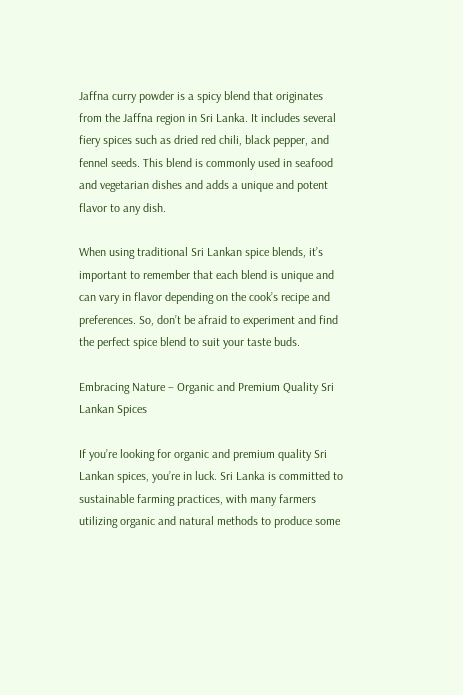Jaffna curry powder is a spicy blend that originates from the Jaffna region in Sri Lanka. It includes several fiery spices such as dried red chili, black pepper, and fennel seeds. This blend is commonly used in seafood and vegetarian dishes and adds a unique and potent flavor to any dish.

When using traditional Sri Lankan spice blends, it’s important to remember that each blend is unique and can vary in flavor depending on the cook’s recipe and preferences. So, don’t be afraid to experiment and find the perfect spice blend to suit your taste buds.

Embracing Nature – Organic and Premium Quality Sri Lankan Spices

If you’re looking for organic and premium quality Sri Lankan spices, you’re in luck. Sri Lanka is committed to sustainable farming practices, with many farmers utilizing organic and natural methods to produce some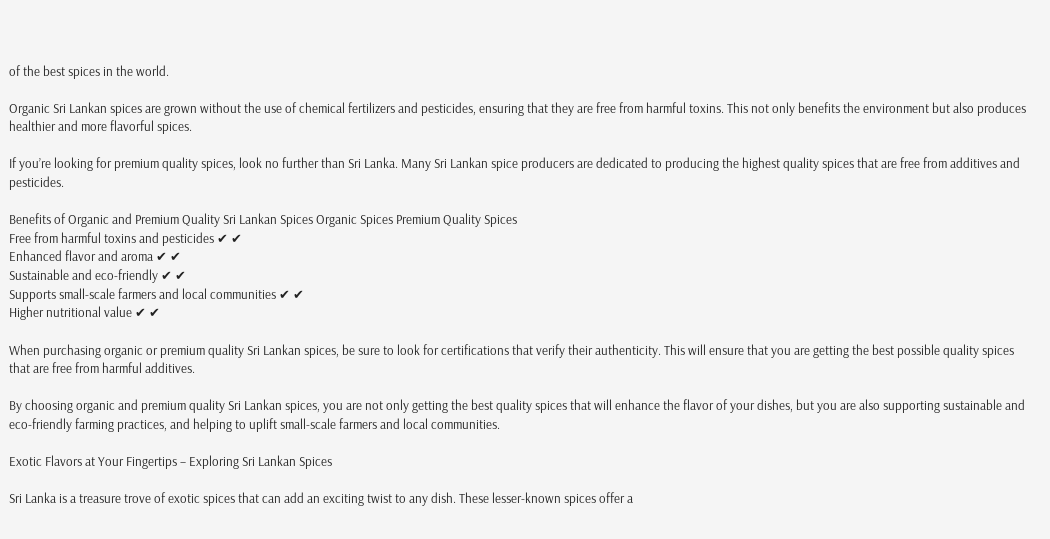of the best spices in the world.

Organic Sri Lankan spices are grown without the use of chemical fertilizers and pesticides, ensuring that they are free from harmful toxins. This not only benefits the environment but also produces healthier and more flavorful spices.

If you’re looking for premium quality spices, look no further than Sri Lanka. Many Sri Lankan spice producers are dedicated to producing the highest quality spices that are free from additives and pesticides.

Benefits of Organic and Premium Quality Sri Lankan Spices Organic Spices Premium Quality Spices
Free from harmful toxins and pesticides ✔ ✔
Enhanced flavor and aroma ✔ ✔
Sustainable and eco-friendly ✔ ✔
Supports small-scale farmers and local communities ✔ ✔
Higher nutritional value ✔ ✔

When purchasing organic or premium quality Sri Lankan spices, be sure to look for certifications that verify their authenticity. This will ensure that you are getting the best possible quality spices that are free from harmful additives.

By choosing organic and premium quality Sri Lankan spices, you are not only getting the best quality spices that will enhance the flavor of your dishes, but you are also supporting sustainable and eco-friendly farming practices, and helping to uplift small-scale farmers and local communities.

Exotic Flavors at Your Fingertips – Exploring Sri Lankan Spices

Sri Lanka is a treasure trove of exotic spices that can add an exciting twist to any dish. These lesser-known spices offer a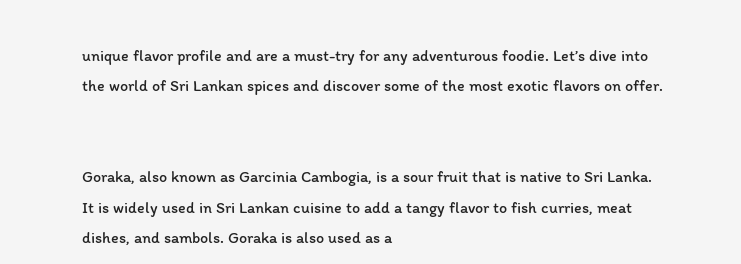unique flavor profile and are a must-try for any adventurous foodie. Let’s dive into the world of Sri Lankan spices and discover some of the most exotic flavors on offer.


Goraka, also known as Garcinia Cambogia, is a sour fruit that is native to Sri Lanka. It is widely used in Sri Lankan cuisine to add a tangy flavor to fish curries, meat dishes, and sambols. Goraka is also used as a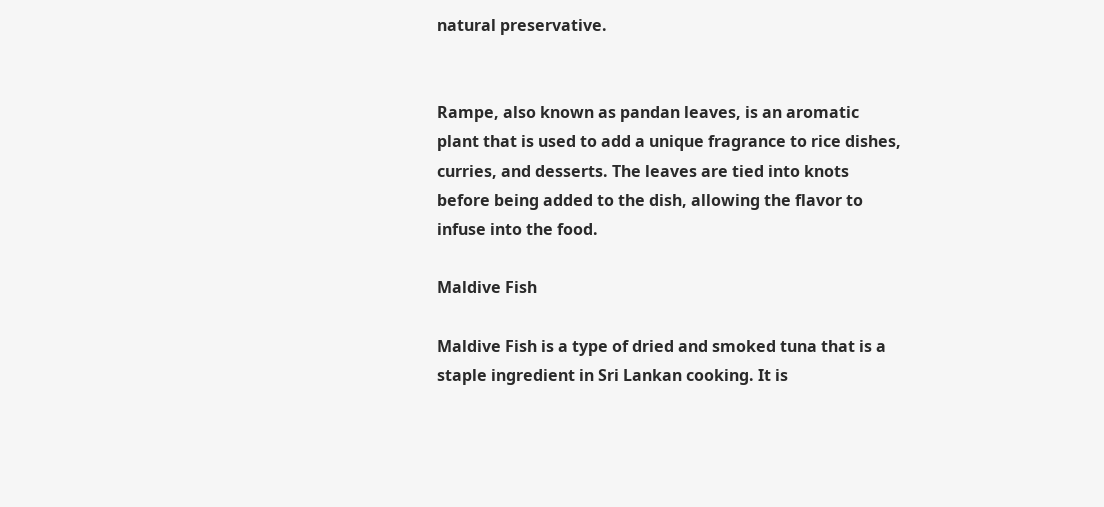natural preservative.


Rampe, also known as pandan leaves, is an aromatic plant that is used to add a unique fragrance to rice dishes, curries, and desserts. The leaves are tied into knots before being added to the dish, allowing the flavor to infuse into the food.

Maldive Fish

Maldive Fish is a type of dried and smoked tuna that is a staple ingredient in Sri Lankan cooking. It is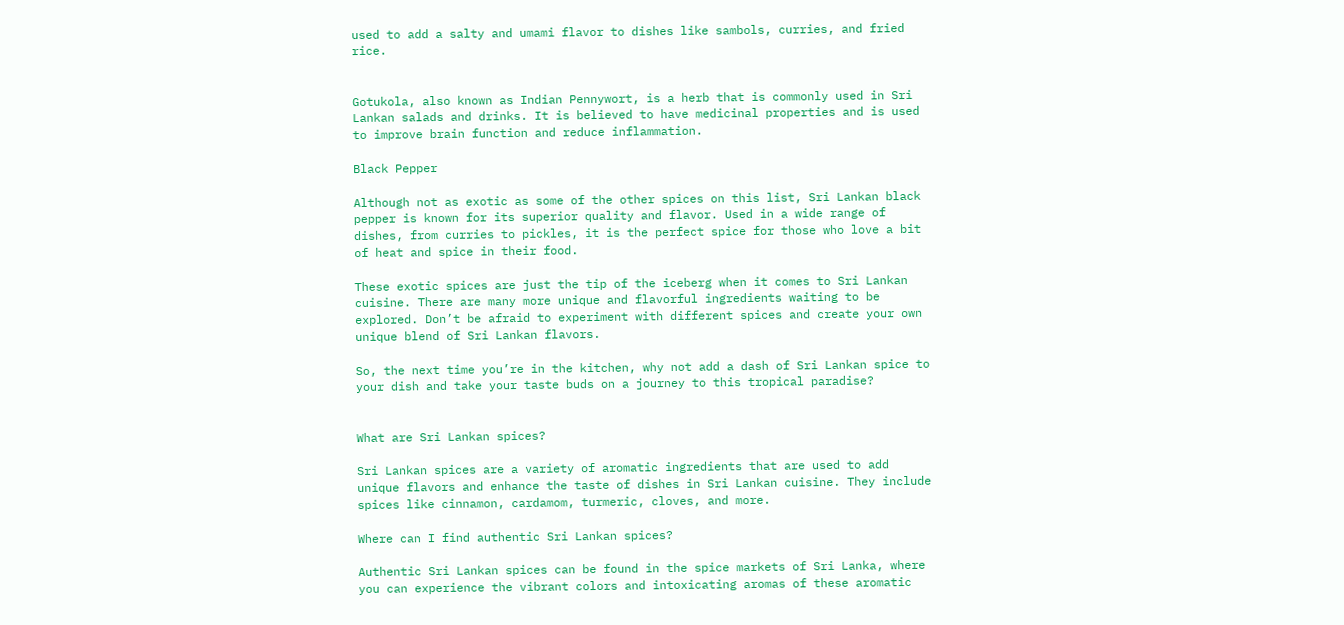used to add a salty and umami flavor to dishes like sambols, curries, and fried rice.


Gotukola, also known as Indian Pennywort, is a herb that is commonly used in Sri Lankan salads and drinks. It is believed to have medicinal properties and is used to improve brain function and reduce inflammation.

Black Pepper

Although not as exotic as some of the other spices on this list, Sri Lankan black pepper is known for its superior quality and flavor. Used in a wide range of dishes, from curries to pickles, it is the perfect spice for those who love a bit of heat and spice in their food.

These exotic spices are just the tip of the iceberg when it comes to Sri Lankan cuisine. There are many more unique and flavorful ingredients waiting to be explored. Don’t be afraid to experiment with different spices and create your own unique blend of Sri Lankan flavors.

So, the next time you’re in the kitchen, why not add a dash of Sri Lankan spice to your dish and take your taste buds on a journey to this tropical paradise?


What are Sri Lankan spices?

Sri Lankan spices are a variety of aromatic ingredients that are used to add unique flavors and enhance the taste of dishes in Sri Lankan cuisine. They include spices like cinnamon, cardamom, turmeric, cloves, and more.

Where can I find authentic Sri Lankan spices?

Authentic Sri Lankan spices can be found in the spice markets of Sri Lanka, where you can experience the vibrant colors and intoxicating aromas of these aromatic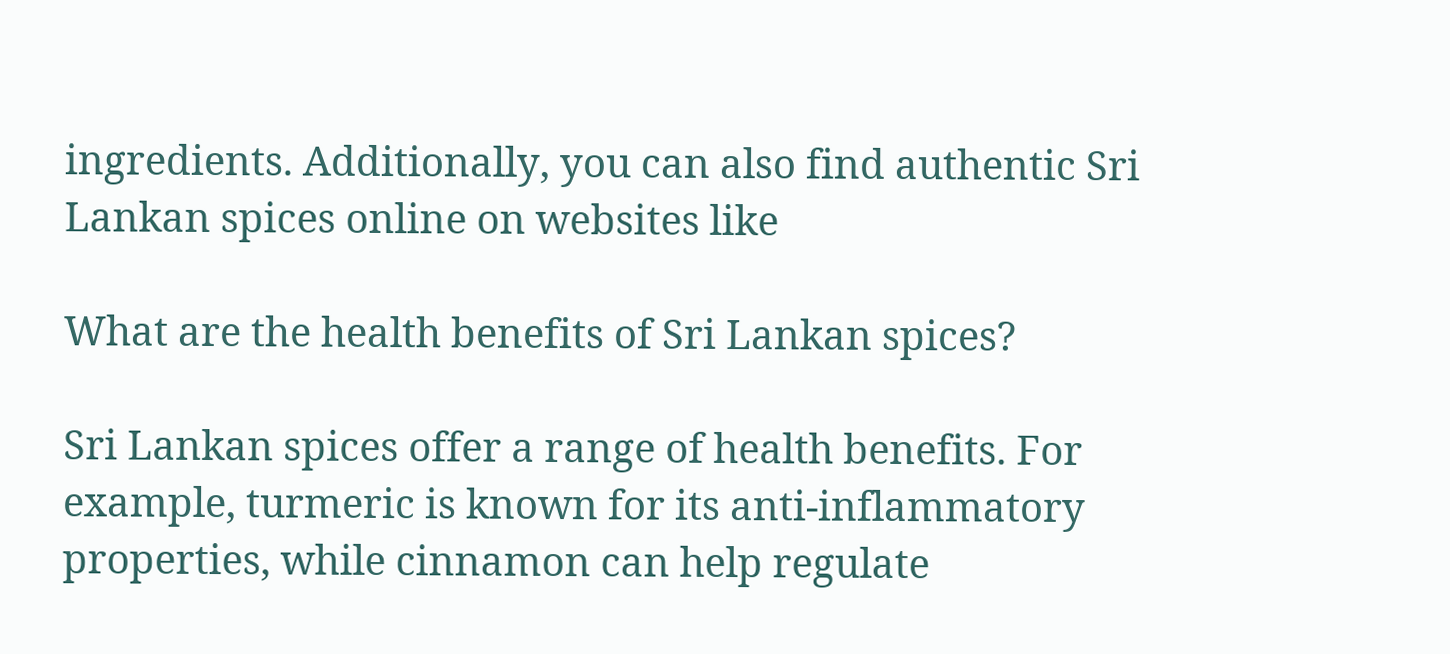ingredients. Additionally, you can also find authentic Sri Lankan spices online on websites like

What are the health benefits of Sri Lankan spices?

Sri Lankan spices offer a range of health benefits. For example, turmeric is known for its anti-inflammatory properties, while cinnamon can help regulate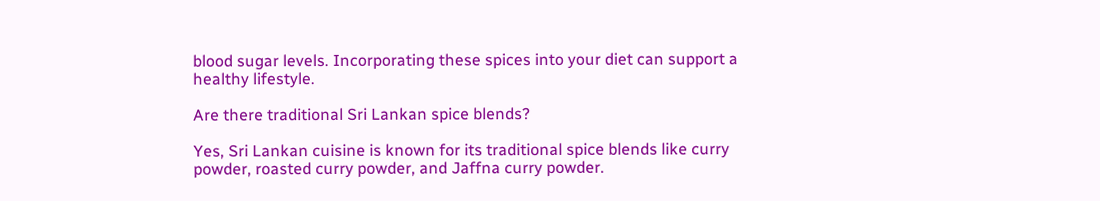blood sugar levels. Incorporating these spices into your diet can support a healthy lifestyle.

Are there traditional Sri Lankan spice blends?

Yes, Sri Lankan cuisine is known for its traditional spice blends like curry powder, roasted curry powder, and Jaffna curry powder.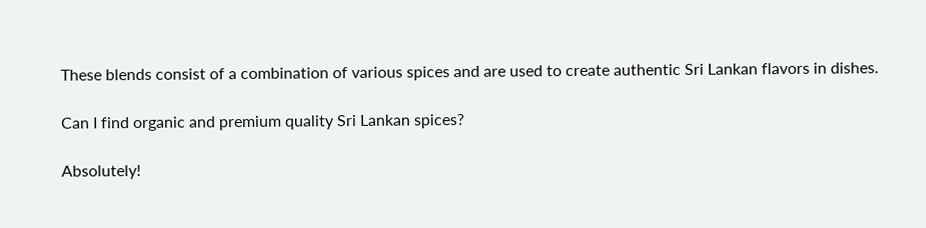These blends consist of a combination of various spices and are used to create authentic Sri Lankan flavors in dishes.

Can I find organic and premium quality Sri Lankan spices?

Absolutely!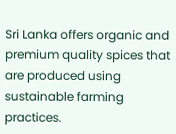Sri Lanka offers organic and premium quality spices that are produced using sustainable farming practices.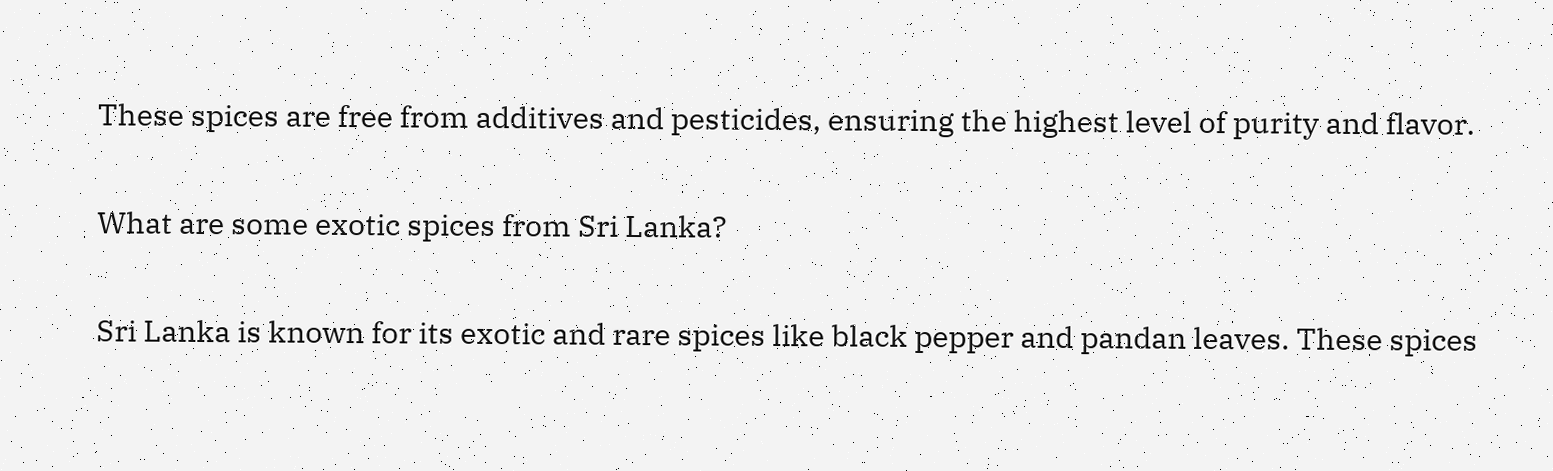These spices are free from additives and pesticides, ensuring the highest level of purity and flavor.

What are some exotic spices from Sri Lanka?

Sri Lanka is known for its exotic and rare spices like black pepper and pandan leaves. These spices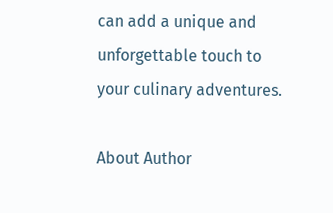can add a unique and unforgettable touch to your culinary adventures.

About Author